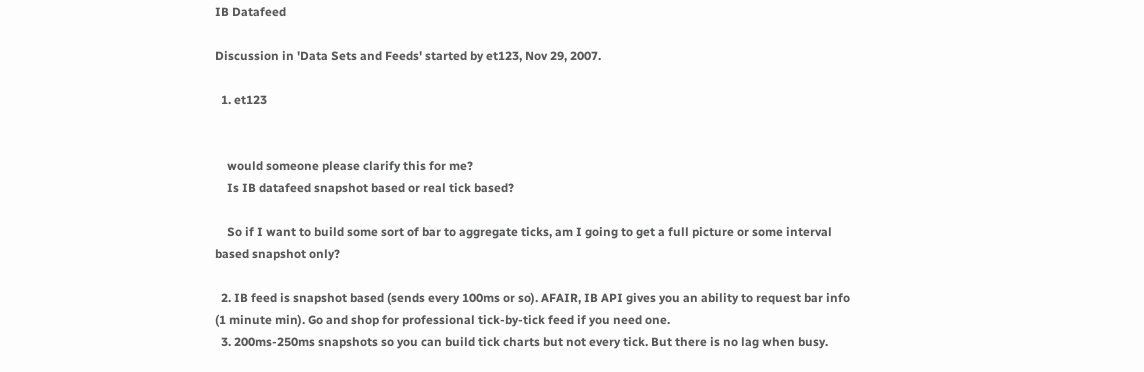IB Datafeed

Discussion in 'Data Sets and Feeds' started by et123, Nov 29, 2007.

  1. et123


    would someone please clarify this for me?
    Is IB datafeed snapshot based or real tick based?

    So if I want to build some sort of bar to aggregate ticks, am I going to get a full picture or some interval based snapshot only?

  2. IB feed is snapshot based (sends every 100ms or so). AFAIR, IB API gives you an ability to request bar info (1 minute min). Go and shop for professional tick-by-tick feed if you need one.
  3. 200ms-250ms snapshots so you can build tick charts but not every tick. But there is no lag when busy.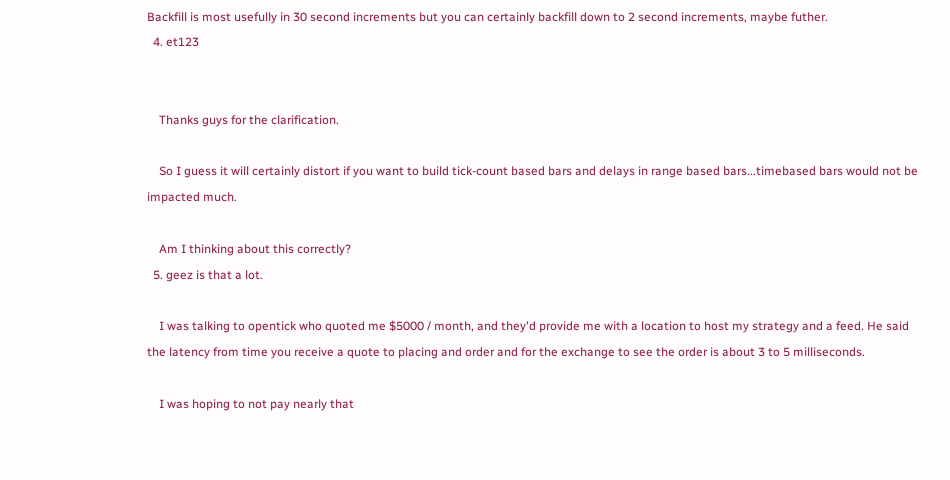Backfill is most usefully in 30 second increments but you can certainly backfill down to 2 second increments, maybe futher.
  4. et123


    Thanks guys for the clarification.

    So I guess it will certainly distort if you want to build tick-count based bars and delays in range based bars...timebased bars would not be impacted much.

    Am I thinking about this correctly?
  5. geez is that a lot.

    I was talking to opentick who quoted me $5000 / month, and they'd provide me with a location to host my strategy and a feed. He said the latency from time you receive a quote to placing and order and for the exchange to see the order is about 3 to 5 milliseconds.

    I was hoping to not pay nearly that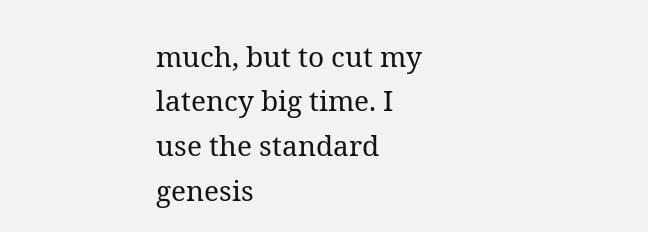much, but to cut my latency big time. I use the standard genesis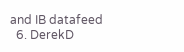and IB datafeed
  6. DerekD